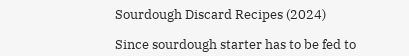Sourdough Discard Recipes (2024)

Since sourdough starter has to be fed to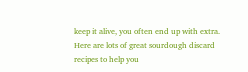keep it alive, you often end up with extra. Here are lots of great sourdough discard recipes to help you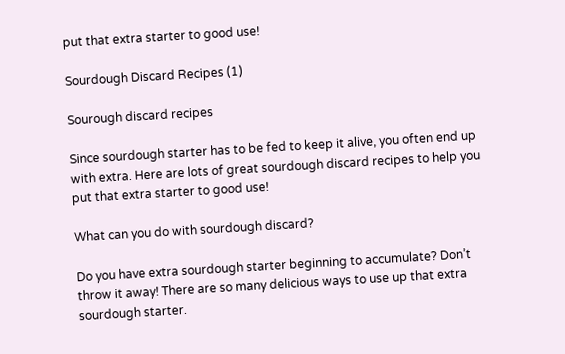put that extra starter to good use!

Sourdough Discard Recipes (1)

Sourough discard recipes

Since sourdough starter has to be fed to keep it alive, you often end up with extra. Here are lots of great sourdough discard recipes to help you put that extra starter to good use!

What can you do with sourdough discard?

Do you have extra sourdough starter beginning to accumulate? Don’t throw it away! There are so many delicious ways to use up that extra sourdough starter.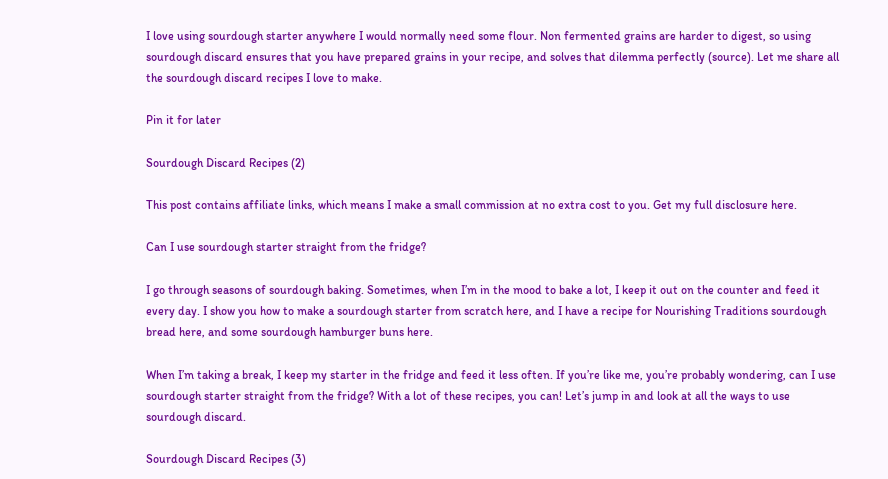I love using sourdough starter anywhere I would normally need some flour. Non fermented grains are harder to digest, so using sourdough discard ensures that you have prepared grains in your recipe, and solves that dilemma perfectly (source). Let me share all the sourdough discard recipes I love to make.

Pin it for later

Sourdough Discard Recipes (2)

This post contains affiliate links, which means I make a small commission at no extra cost to you. Get my full disclosure here.

Can I use sourdough starter straight from the fridge?

I go through seasons of sourdough baking. Sometimes, when I’m in the mood to bake a lot, I keep it out on the counter and feed it every day. I show you how to make a sourdough starter from scratch here, and I have a recipe for Nourishing Traditions sourdough bread here, and some sourdough hamburger buns here.

When I’m taking a break, I keep my starter in the fridge and feed it less often. If you’re like me, you’re probably wondering, can I use sourdough starter straight from the fridge? With a lot of these recipes, you can! Let’s jump in and look at all the ways to use sourdough discard.

Sourdough Discard Recipes (3)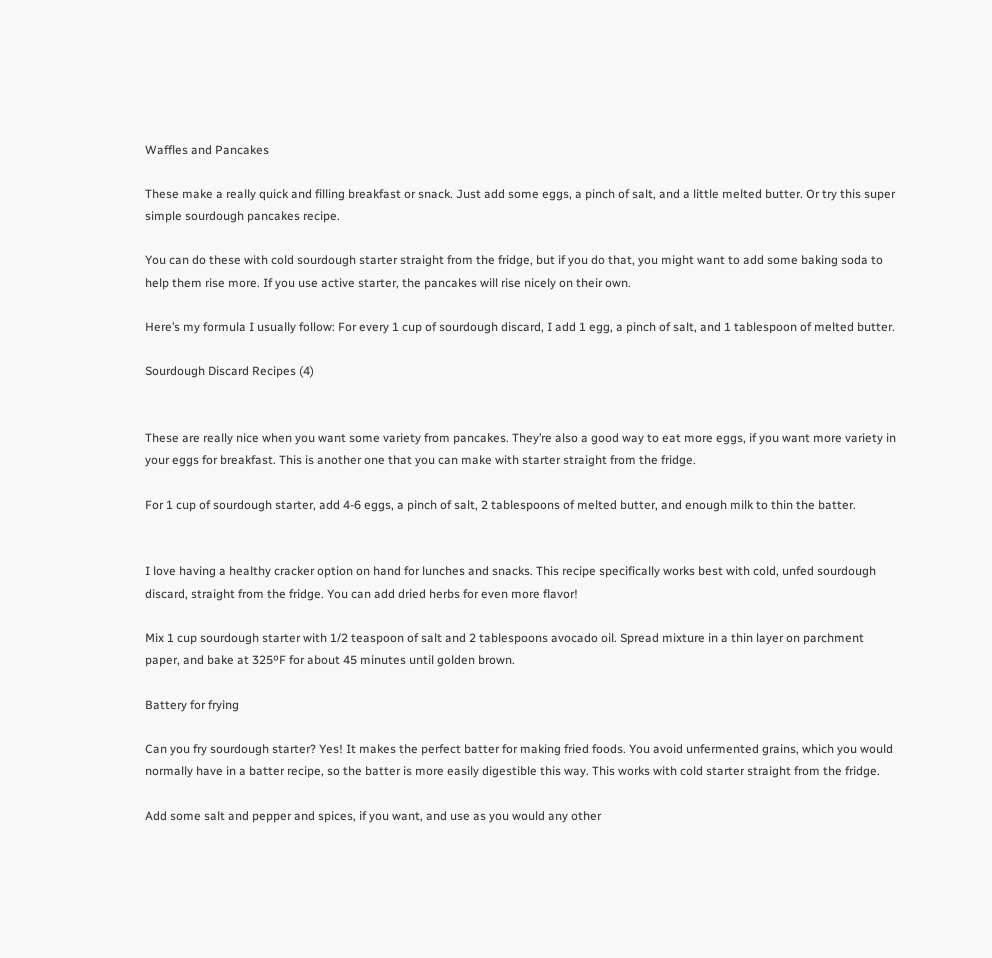Waffles and Pancakes

These make a really quick and filling breakfast or snack. Just add some eggs, a pinch of salt, and a little melted butter. Or try this super simple sourdough pancakes recipe.

You can do these with cold sourdough starter straight from the fridge, but if you do that, you might want to add some baking soda to help them rise more. If you use active starter, the pancakes will rise nicely on their own.

Here’s my formula I usually follow: For every 1 cup of sourdough discard, I add 1 egg, a pinch of salt, and 1 tablespoon of melted butter.

Sourdough Discard Recipes (4)


These are really nice when you want some variety from pancakes. They’re also a good way to eat more eggs, if you want more variety in your eggs for breakfast. This is another one that you can make with starter straight from the fridge.

For 1 cup of sourdough starter, add 4-6 eggs, a pinch of salt, 2 tablespoons of melted butter, and enough milk to thin the batter.


I love having a healthy cracker option on hand for lunches and snacks. This recipe specifically works best with cold, unfed sourdough discard, straight from the fridge. You can add dried herbs for even more flavor!

Mix 1 cup sourdough starter with 1/2 teaspoon of salt and 2 tablespoons avocado oil. Spread mixture in a thin layer on parchment paper, and bake at 325ºF for about 45 minutes until golden brown.

Battery for frying

Can you fry sourdough starter? Yes! It makes the perfect batter for making fried foods. You avoid unfermented grains, which you would normally have in a batter recipe, so the batter is more easily digestible this way. This works with cold starter straight from the fridge.

Add some salt and pepper and spices, if you want, and use as you would any other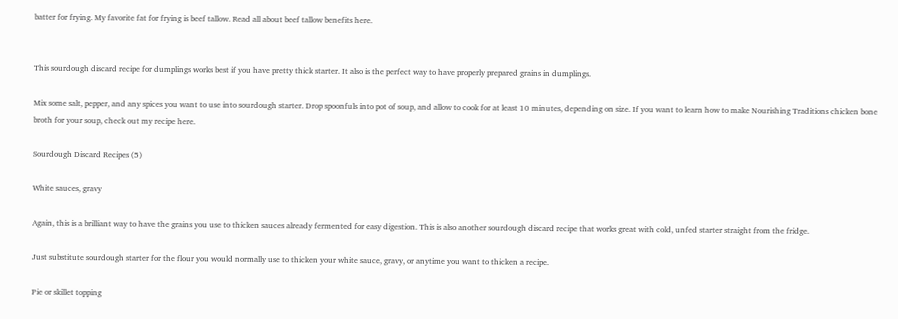batter for frying. My favorite fat for frying is beef tallow. Read all about beef tallow benefits here.


This sourdough discard recipe for dumplings works best if you have pretty thick starter. It also is the perfect way to have properly prepared grains in dumplings.

Mix some salt, pepper, and any spices you want to use into sourdough starter. Drop spoonfuls into pot of soup, and allow to cook for at least 10 minutes, depending on size. If you want to learn how to make Nourishing Traditions chicken bone broth for your soup, check out my recipe here.

Sourdough Discard Recipes (5)

White sauces, gravy

Again, this is a brilliant way to have the grains you use to thicken sauces already fermented for easy digestion. This is also another sourdough discard recipe that works great with cold, unfed starter straight from the fridge.

Just substitute sourdough starter for the flour you would normally use to thicken your white sauce, gravy, or anytime you want to thicken a recipe.

Pie or skillet topping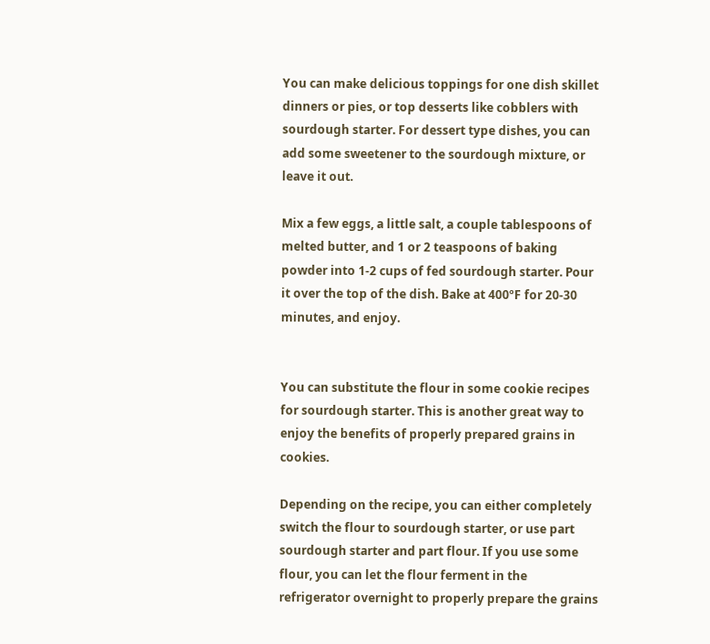You can make delicious toppings for one dish skillet dinners or pies, or top desserts like cobblers with sourdough starter. For dessert type dishes, you can add some sweetener to the sourdough mixture, or leave it out.

Mix a few eggs, a little salt, a couple tablespoons of melted butter, and 1 or 2 teaspoons of baking powder into 1-2 cups of fed sourdough starter. Pour it over the top of the dish. Bake at 400ºF for 20-30 minutes, and enjoy.


You can substitute the flour in some cookie recipes for sourdough starter. This is another great way to enjoy the benefits of properly prepared grains in cookies.

Depending on the recipe, you can either completely switch the flour to sourdough starter, or use part sourdough starter and part flour. If you use some flour, you can let the flour ferment in the refrigerator overnight to properly prepare the grains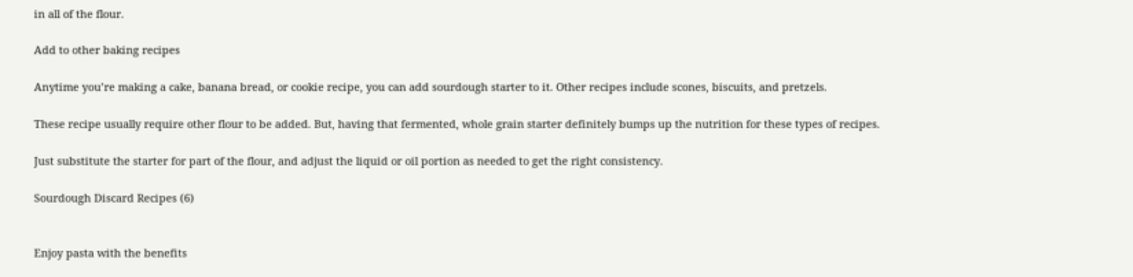in all of the flour.

Add to other baking recipes

Anytime you’re making a cake, banana bread, or cookie recipe, you can add sourdough starter to it. Other recipes include scones, biscuits, and pretzels.

These recipe usually require other flour to be added. But, having that fermented, whole grain starter definitely bumps up the nutrition for these types of recipes.

Just substitute the starter for part of the flour, and adjust the liquid or oil portion as needed to get the right consistency.

Sourdough Discard Recipes (6)


Enjoy pasta with the benefits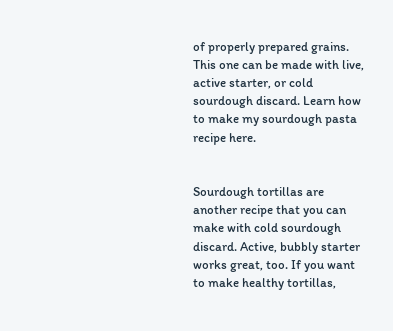of properly prepared grains. This one can be made with live, active starter, or cold sourdough discard. Learn how to make my sourdough pasta recipe here.


Sourdough tortillas are another recipe that you can make with cold sourdough discard. Active, bubbly starter works great, too. If you want to make healthy tortillas,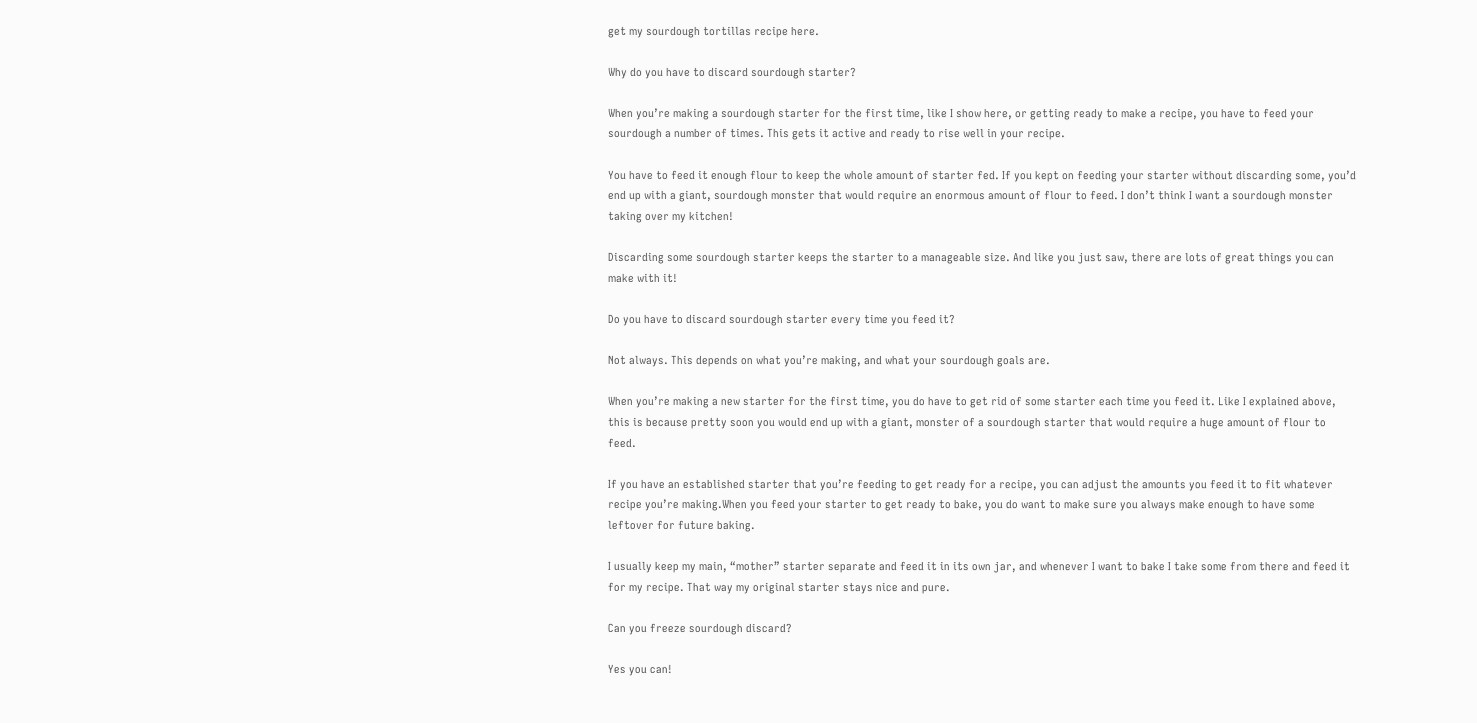get my sourdough tortillas recipe here.

Why do you have to discard sourdough starter?

When you’re making a sourdough starter for the first time, like I show here, or getting ready to make a recipe, you have to feed your sourdough a number of times. This gets it active and ready to rise well in your recipe.

You have to feed it enough flour to keep the whole amount of starter fed. If you kept on feeding your starter without discarding some, you’d end up with a giant, sourdough monster that would require an enormous amount of flour to feed. I don’t think I want a sourdough monster taking over my kitchen!

Discarding some sourdough starter keeps the starter to a manageable size. And like you just saw, there are lots of great things you can make with it!

Do you have to discard sourdough starter every time you feed it?

Not always. This depends on what you’re making, and what your sourdough goals are.

When you’re making a new starter for the first time, you do have to get rid of some starter each time you feed it. Like I explained above, this is because pretty soon you would end up with a giant, monster of a sourdough starter that would require a huge amount of flour to feed.

If you have an established starter that you’re feeding to get ready for a recipe, you can adjust the amounts you feed it to fit whatever recipe you’re making.When you feed your starter to get ready to bake, you do want to make sure you always make enough to have some leftover for future baking.

I usually keep my main, “mother” starter separate and feed it in its own jar, and whenever I want to bake I take some from there and feed it for my recipe. That way my original starter stays nice and pure.

Can you freeze sourdough discard?

Yes you can!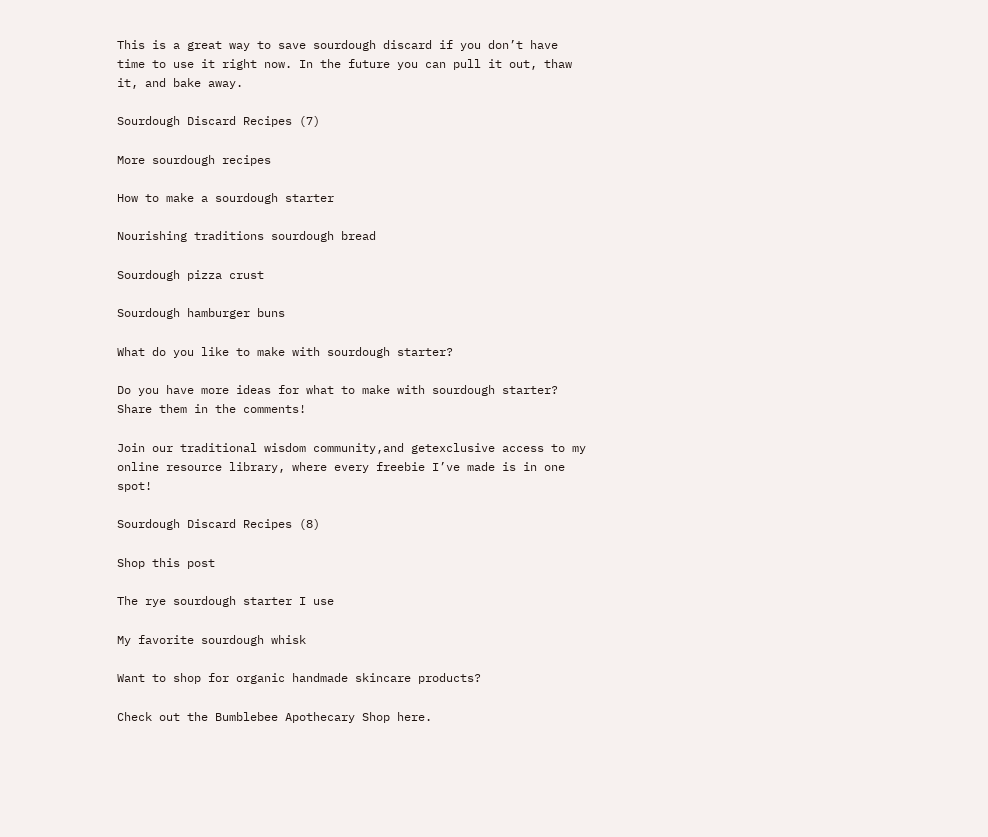This is a great way to save sourdough discard if you don’t have time to use it right now. In the future you can pull it out, thaw it, and bake away.

Sourdough Discard Recipes (7)

More sourdough recipes

How to make a sourdough starter

Nourishing traditions sourdough bread

Sourdough pizza crust

Sourdough hamburger buns

What do you like to make with sourdough starter?

Do you have more ideas for what to make with sourdough starter? Share them in the comments!

Join our traditional wisdom community,and getexclusive access to my online resource library, where every freebie I’ve made is in one spot!

Sourdough Discard Recipes (8)

Shop this post

The rye sourdough starter I use

My favorite sourdough whisk

Want to shop for organic handmade skincare products?

Check out the Bumblebee Apothecary Shop here.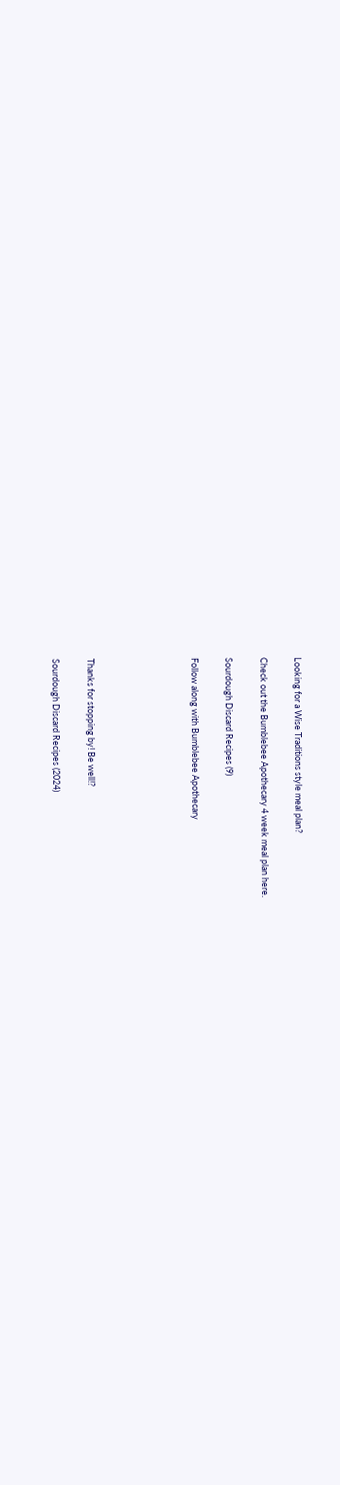Looking for a Wise Traditions style meal plan?

Check out the Bumblebee Apothecary 4 week meal plan here.

Sourdough Discard Recipes (9)

Follow along with Bumblebee Apothecary





Thanks for stopping by! Be well!?

Sourdough Discard Recipes (2024)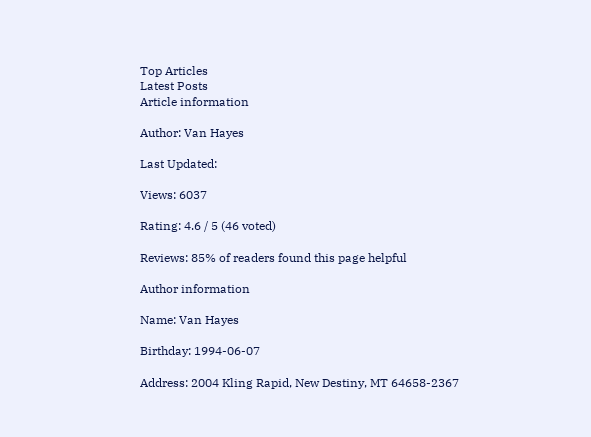Top Articles
Latest Posts
Article information

Author: Van Hayes

Last Updated:

Views: 6037

Rating: 4.6 / 5 (46 voted)

Reviews: 85% of readers found this page helpful

Author information

Name: Van Hayes

Birthday: 1994-06-07

Address: 2004 Kling Rapid, New Destiny, MT 64658-2367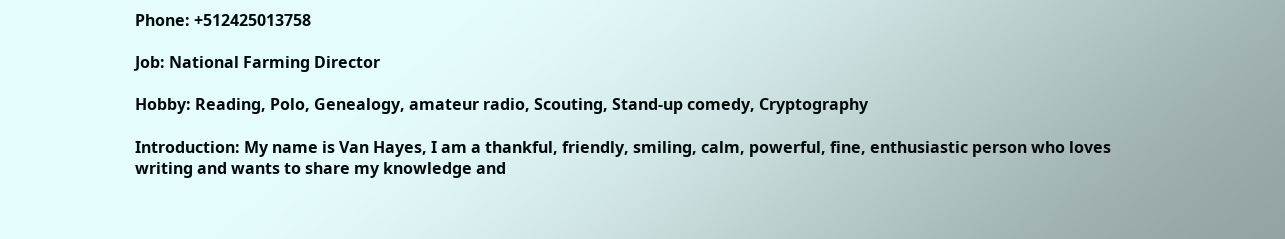Phone: +512425013758

Job: National Farming Director

Hobby: Reading, Polo, Genealogy, amateur radio, Scouting, Stand-up comedy, Cryptography

Introduction: My name is Van Hayes, I am a thankful, friendly, smiling, calm, powerful, fine, enthusiastic person who loves writing and wants to share my knowledge and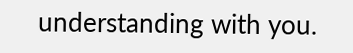understanding with you.